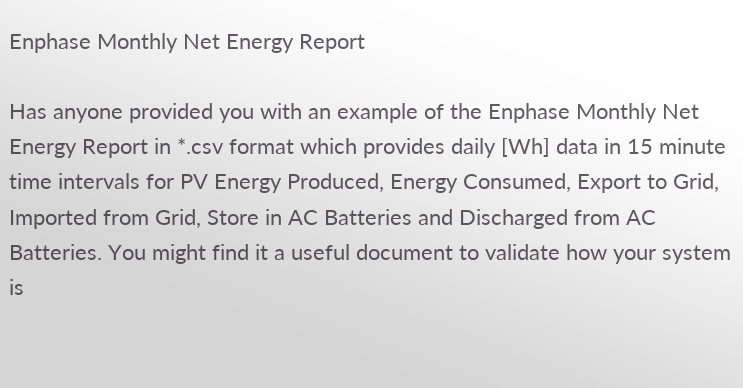Enphase Monthly Net Energy Report

Has anyone provided you with an example of the Enphase Monthly Net Energy Report in *.csv format which provides daily [Wh] data in 15 minute time intervals for PV Energy Produced, Energy Consumed, Export to Grid, Imported from Grid, Store in AC Batteries and Discharged from AC Batteries. You might find it a useful document to validate how your system is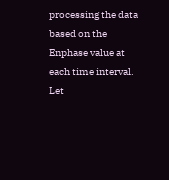processing the data based on the Enphase value at each time interval. Let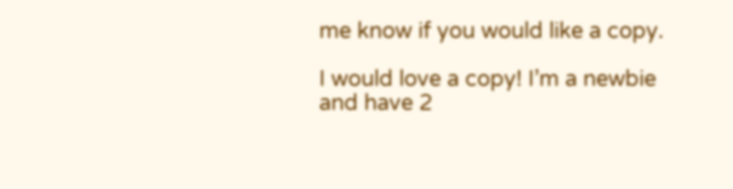me know if you would like a copy.

I would love a copy! I’m a newbie and have 2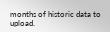months of historic data to upload.